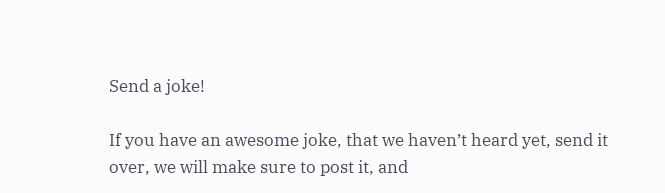Send a joke!

If you have an awesome joke, that we haven’t heard yet, send it over, we will make sure to post it, and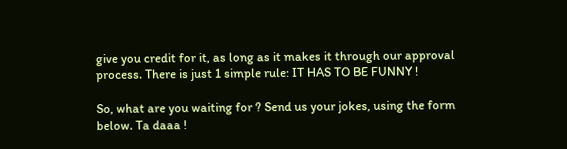give you credit for it, as long as it makes it through our approval process. There is just 1 simple rule: IT HAS TO BE FUNNY !

So, what are you waiting for ? Send us your jokes, using the form below. Ta daaa !